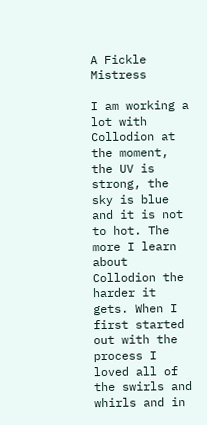A Fickle Mistress

I am working a lot with Collodion at the moment, the UV is strong, the sky is blue and it is not to hot. The more I learn about Collodion the harder it gets. When I first started out with the process I loved all of the swirls and whirls and in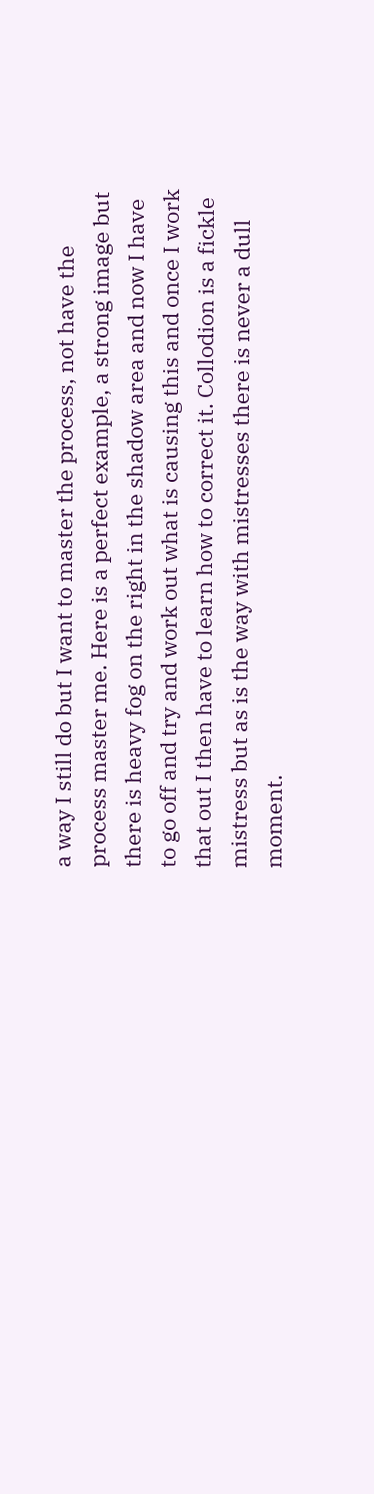a way I still do but I want to master the process, not have the process master me. Here is a perfect example, a strong image but there is heavy fog on the right in the shadow area and now I have to go off and try and work out what is causing this and once I work that out I then have to learn how to correct it. Collodion is a fickle mistress but as is the way with mistresses there is never a dull moment.